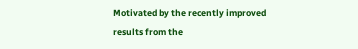Motivated by the recently improved results from the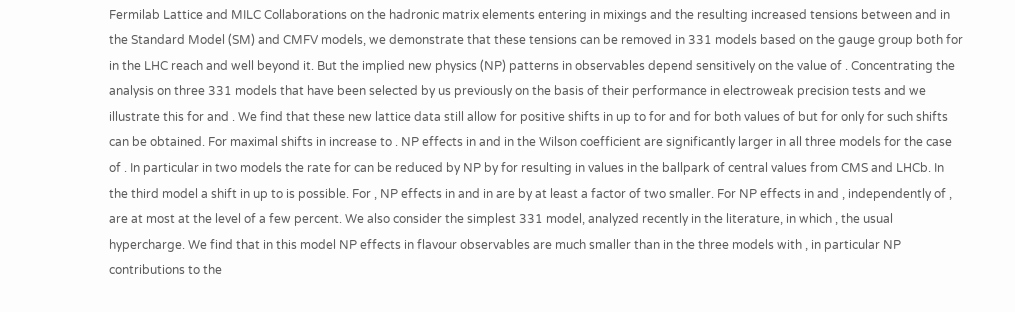Fermilab Lattice and MILC Collaborations on the hadronic matrix elements entering in mixings and the resulting increased tensions between and in the Standard Model (SM) and CMFV models, we demonstrate that these tensions can be removed in 331 models based on the gauge group both for in the LHC reach and well beyond it. But the implied new physics (NP) patterns in observables depend sensitively on the value of . Concentrating the analysis on three 331 models that have been selected by us previously on the basis of their performance in electroweak precision tests and we illustrate this for and . We find that these new lattice data still allow for positive shifts in up to for and for both values of but for only for such shifts can be obtained. For maximal shifts in increase to . NP effects in and in the Wilson coefficient are significantly larger in all three models for the case of . In particular in two models the rate for can be reduced by NP by for resulting in values in the ballpark of central values from CMS and LHCb. In the third model a shift in up to is possible. For , NP effects in and in are by at least a factor of two smaller. For NP effects in and , independently of , are at most at the level of a few percent. We also consider the simplest 331 model, analyzed recently in the literature, in which , the usual hypercharge. We find that in this model NP effects in flavour observables are much smaller than in the three models with , in particular NP contributions to the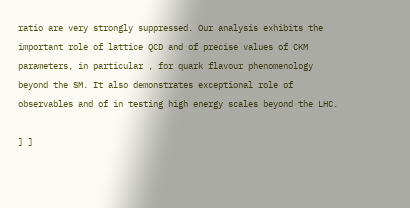ratio are very strongly suppressed. Our analysis exhibits the important role of lattice QCD and of precise values of CKM parameters, in particular , for quark flavour phenomenology beyond the SM. It also demonstrates exceptional role of observables and of in testing high energy scales beyond the LHC.

] ]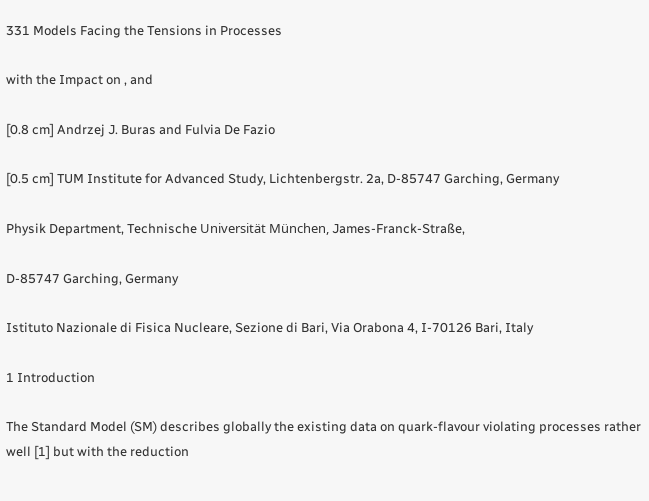331 Models Facing the Tensions in Processes

with the Impact on , and

[0.8 cm] Andrzej J. Buras and Fulvia De Fazio

[0.5 cm] TUM Institute for Advanced Study, Lichtenbergstr. 2a, D-85747 Garching, Germany

Physik Department, Technische Universität München, James-Franck-Straße,

D-85747 Garching, Germany

Istituto Nazionale di Fisica Nucleare, Sezione di Bari, Via Orabona 4, I-70126 Bari, Italy

1 Introduction

The Standard Model (SM) describes globally the existing data on quark-flavour violating processes rather well [1] but with the reduction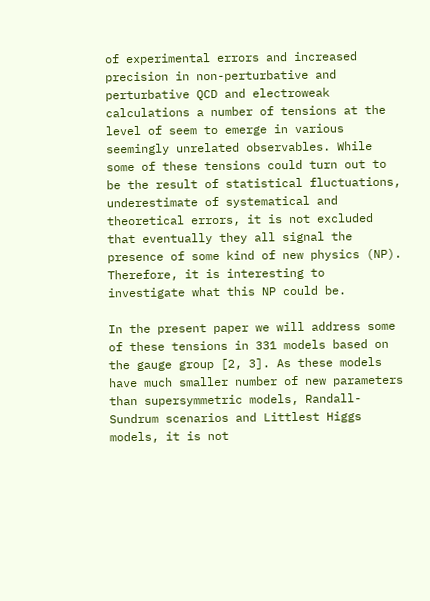of experimental errors and increased precision in non-perturbative and perturbative QCD and electroweak calculations a number of tensions at the level of seem to emerge in various seemingly unrelated observables. While some of these tensions could turn out to be the result of statistical fluctuations, underestimate of systematical and theoretical errors, it is not excluded that eventually they all signal the presence of some kind of new physics (NP). Therefore, it is interesting to investigate what this NP could be.

In the present paper we will address some of these tensions in 331 models based on the gauge group [2, 3]. As these models have much smaller number of new parameters than supersymmetric models, Randall-Sundrum scenarios and Littlest Higgs models, it is not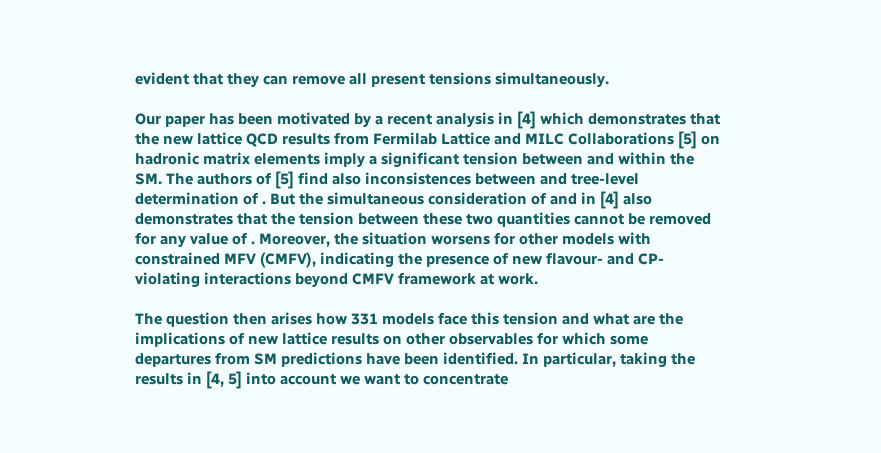evident that they can remove all present tensions simultaneously.

Our paper has been motivated by a recent analysis in [4] which demonstrates that the new lattice QCD results from Fermilab Lattice and MILC Collaborations [5] on hadronic matrix elements imply a significant tension between and within the SM. The authors of [5] find also inconsistences between and tree-level determination of . But the simultaneous consideration of and in [4] also demonstrates that the tension between these two quantities cannot be removed for any value of . Moreover, the situation worsens for other models with constrained MFV (CMFV), indicating the presence of new flavour- and CP-violating interactions beyond CMFV framework at work.

The question then arises how 331 models face this tension and what are the implications of new lattice results on other observables for which some departures from SM predictions have been identified. In particular, taking the results in [4, 5] into account we want to concentrate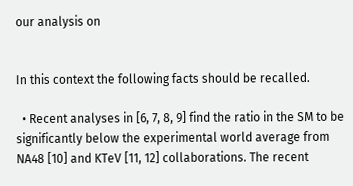our analysis on


In this context the following facts should be recalled.

  • Recent analyses in [6, 7, 8, 9] find the ratio in the SM to be significantly below the experimental world average from NA48 [10] and KTeV [11, 12] collaborations. The recent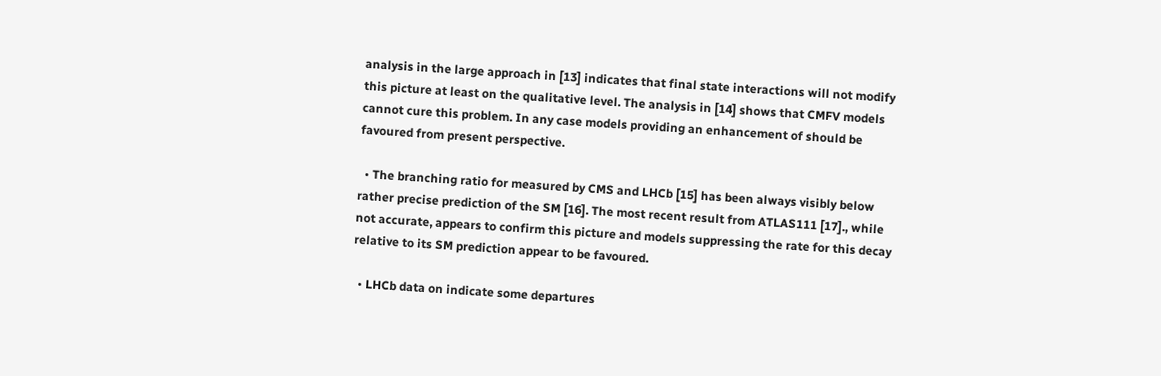analysis in the large approach in [13] indicates that final state interactions will not modify this picture at least on the qualitative level. The analysis in [14] shows that CMFV models cannot cure this problem. In any case models providing an enhancement of should be favoured from present perspective.

  • The branching ratio for measured by CMS and LHCb [15] has been always visibly below rather precise prediction of the SM [16]. The most recent result from ATLAS111 [17]., while not accurate, appears to confirm this picture and models suppressing the rate for this decay relative to its SM prediction appear to be favoured.

  • LHCb data on indicate some departures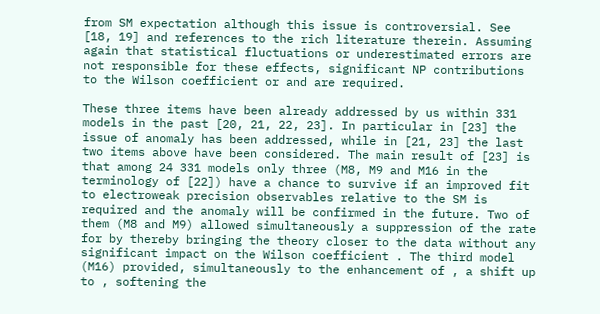from SM expectation although this issue is controversial. See [18, 19] and references to the rich literature therein. Assuming again that statistical fluctuations or underestimated errors are not responsible for these effects, significant NP contributions to the Wilson coefficient or and are required.

These three items have been already addressed by us within 331 models in the past [20, 21, 22, 23]. In particular in [23] the issue of anomaly has been addressed, while in [21, 23] the last two items above have been considered. The main result of [23] is that among 24 331 models only three (M8, M9 and M16 in the terminology of [22]) have a chance to survive if an improved fit to electroweak precision observables relative to the SM is required and the anomaly will be confirmed in the future. Two of them (M8 and M9) allowed simultaneously a suppression of the rate for by thereby bringing the theory closer to the data without any significant impact on the Wilson coefficient . The third model (M16) provided, simultaneously to the enhancement of , a shift up to , softening the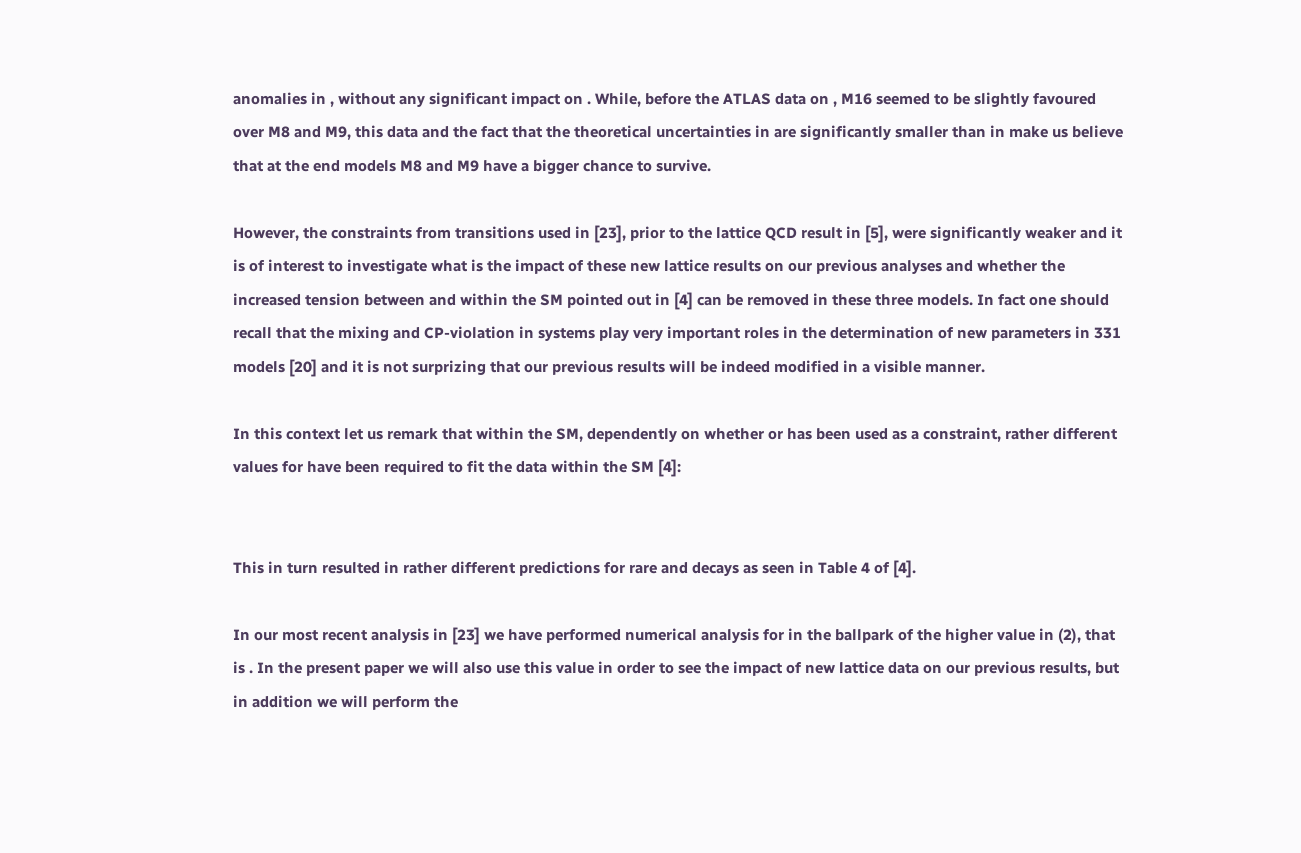anomalies in , without any significant impact on . While, before the ATLAS data on , M16 seemed to be slightly favoured over M8 and M9, this data and the fact that the theoretical uncertainties in are significantly smaller than in make us believe that at the end models M8 and M9 have a bigger chance to survive.

However, the constraints from transitions used in [23], prior to the lattice QCD result in [5], were significantly weaker and it is of interest to investigate what is the impact of these new lattice results on our previous analyses and whether the increased tension between and within the SM pointed out in [4] can be removed in these three models. In fact one should recall that the mixing and CP-violation in systems play very important roles in the determination of new parameters in 331 models [20] and it is not surprizing that our previous results will be indeed modified in a visible manner.

In this context let us remark that within the SM, dependently on whether or has been used as a constraint, rather different values for have been required to fit the data within the SM [4]:


This in turn resulted in rather different predictions for rare and decays as seen in Table 4 of [4].

In our most recent analysis in [23] we have performed numerical analysis for in the ballpark of the higher value in (2), that is . In the present paper we will also use this value in order to see the impact of new lattice data on our previous results, but in addition we will perform the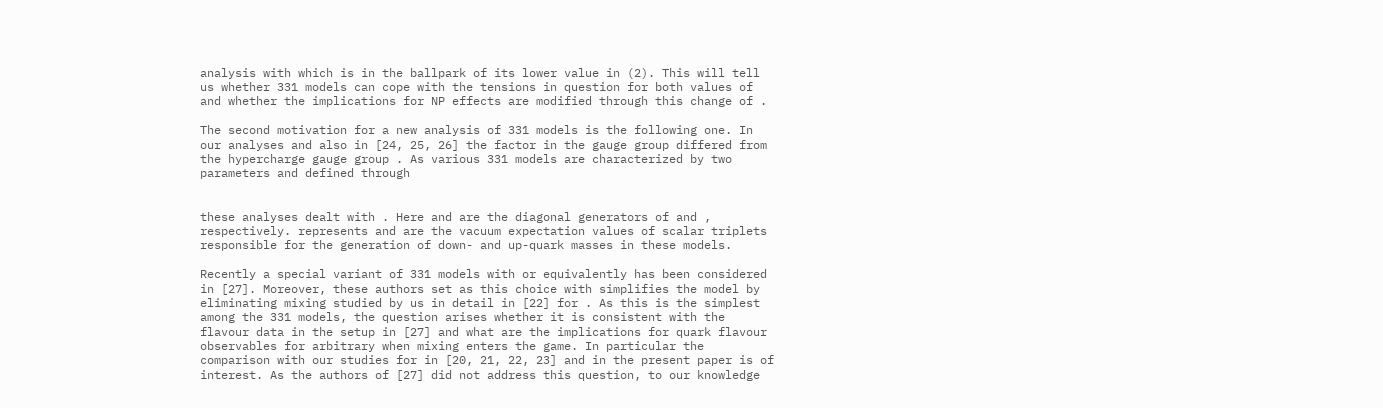analysis with which is in the ballpark of its lower value in (2). This will tell us whether 331 models can cope with the tensions in question for both values of and whether the implications for NP effects are modified through this change of .

The second motivation for a new analysis of 331 models is the following one. In our analyses and also in [24, 25, 26] the factor in the gauge group differed from the hypercharge gauge group . As various 331 models are characterized by two parameters and defined through


these analyses dealt with . Here and are the diagonal generators of and , respectively. represents and are the vacuum expectation values of scalar triplets responsible for the generation of down- and up-quark masses in these models.

Recently a special variant of 331 models with or equivalently has been considered in [27]. Moreover, these authors set as this choice with simplifies the model by eliminating mixing studied by us in detail in [22] for . As this is the simplest among the 331 models, the question arises whether it is consistent with the flavour data in the setup in [27] and what are the implications for quark flavour observables for arbitrary when mixing enters the game. In particular the comparison with our studies for in [20, 21, 22, 23] and in the present paper is of interest. As the authors of [27] did not address this question, to our knowledge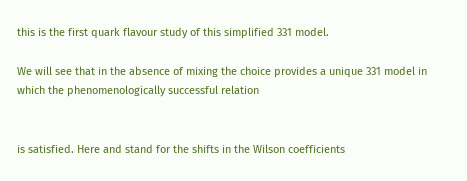this is the first quark flavour study of this simplified 331 model.

We will see that in the absence of mixing the choice provides a unique 331 model in which the phenomenologically successful relation


is satisfied. Here and stand for the shifts in the Wilson coefficients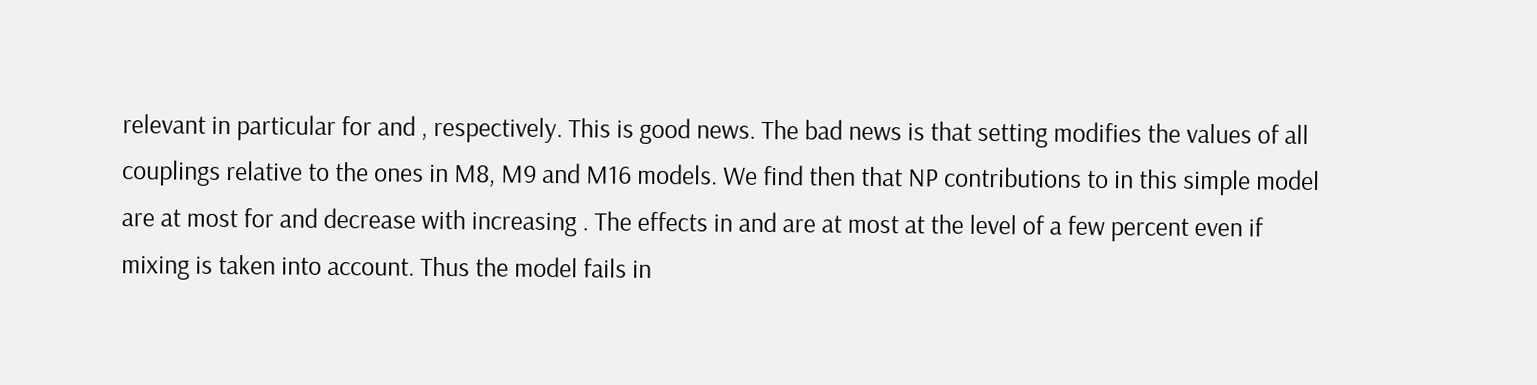relevant in particular for and , respectively. This is good news. The bad news is that setting modifies the values of all couplings relative to the ones in M8, M9 and M16 models. We find then that NP contributions to in this simple model are at most for and decrease with increasing . The effects in and are at most at the level of a few percent even if mixing is taken into account. Thus the model fails in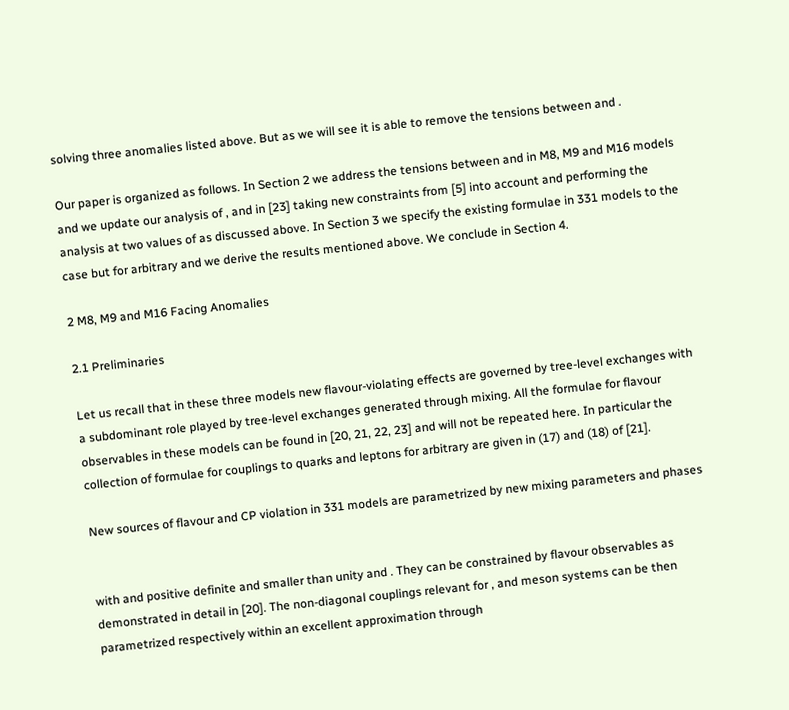solving three anomalies listed above. But as we will see it is able to remove the tensions between and .

Our paper is organized as follows. In Section 2 we address the tensions between and in M8, M9 and M16 models and we update our analysis of , and in [23] taking new constraints from [5] into account and performing the analysis at two values of as discussed above. In Section 3 we specify the existing formulae in 331 models to the case but for arbitrary and we derive the results mentioned above. We conclude in Section 4.

2 M8, M9 and M16 Facing Anomalies

2.1 Preliminaries

Let us recall that in these three models new flavour-violating effects are governed by tree-level exchanges with a subdominant role played by tree-level exchanges generated through mixing. All the formulae for flavour observables in these models can be found in [20, 21, 22, 23] and will not be repeated here. In particular the collection of formulae for couplings to quarks and leptons for arbitrary are given in (17) and (18) of [21].

New sources of flavour and CP violation in 331 models are parametrized by new mixing parameters and phases


with and positive definite and smaller than unity and . They can be constrained by flavour observables as demonstrated in detail in [20]. The non-diagonal couplings relevant for , and meson systems can be then parametrized respectively within an excellent approximation through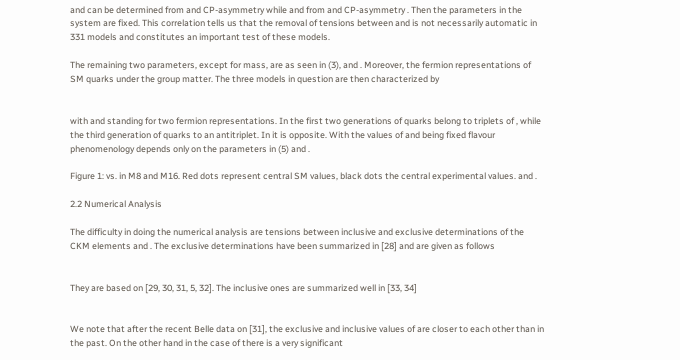and can be determined from and CP-asymmetry while and from and CP-asymmetry . Then the parameters in the system are fixed. This correlation tells us that the removal of tensions between and is not necessarily automatic in 331 models and constitutes an important test of these models.

The remaining two parameters, except for mass, are as seen in (3), and . Moreover, the fermion representations of SM quarks under the group matter. The three models in question are then characterized by


with and standing for two fermion representations. In the first two generations of quarks belong to triplets of , while the third generation of quarks to an antitriplet. In it is opposite. With the values of and being fixed flavour phenomenology depends only on the parameters in (5) and .

Figure 1: vs. in M8 and M16. Red dots represent central SM values, black dots the central experimental values. and .

2.2 Numerical Analysis

The difficulty in doing the numerical analysis are tensions between inclusive and exclusive determinations of the CKM elements and . The exclusive determinations have been summarized in [28] and are given as follows


They are based on [29, 30, 31, 5, 32]. The inclusive ones are summarized well in [33, 34]


We note that after the recent Belle data on [31], the exclusive and inclusive values of are closer to each other than in the past. On the other hand in the case of there is a very significant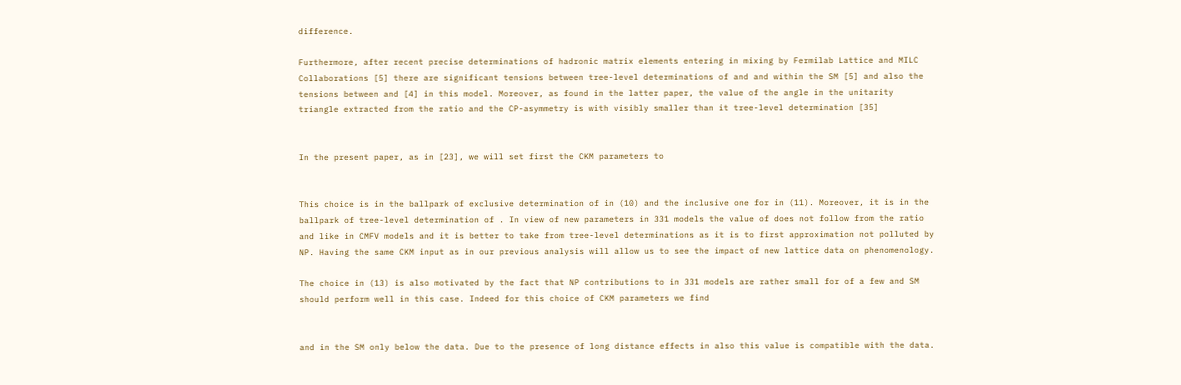difference.

Furthermore, after recent precise determinations of hadronic matrix elements entering in mixing by Fermilab Lattice and MILC Collaborations [5] there are significant tensions between tree-level determinations of and and within the SM [5] and also the tensions between and [4] in this model. Moreover, as found in the latter paper, the value of the angle in the unitarity triangle extracted from the ratio and the CP-asymmetry is with visibly smaller than it tree-level determination [35]


In the present paper, as in [23], we will set first the CKM parameters to


This choice is in the ballpark of exclusive determination of in (10) and the inclusive one for in (11). Moreover, it is in the ballpark of tree-level determination of . In view of new parameters in 331 models the value of does not follow from the ratio and like in CMFV models and it is better to take from tree-level determinations as it is to first approximation not polluted by NP. Having the same CKM input as in our previous analysis will allow us to see the impact of new lattice data on phenomenology.

The choice in (13) is also motivated by the fact that NP contributions to in 331 models are rather small for of a few and SM should perform well in this case. Indeed for this choice of CKM parameters we find


and in the SM only below the data. Due to the presence of long distance effects in also this value is compatible with the data.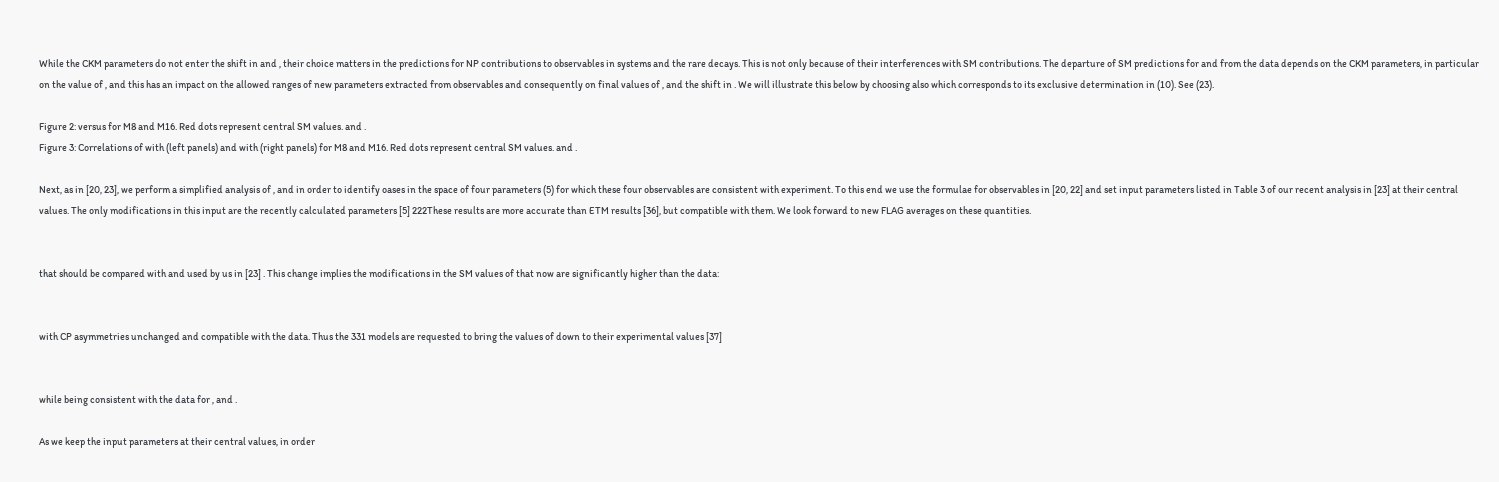While the CKM parameters do not enter the shift in and , their choice matters in the predictions for NP contributions to observables in systems and the rare decays. This is not only because of their interferences with SM contributions. The departure of SM predictions for and from the data depends on the CKM parameters, in particular on the value of , and this has an impact on the allowed ranges of new parameters extracted from observables and consequently on final values of , and the shift in . We will illustrate this below by choosing also which corresponds to its exclusive determination in (10). See (23).

Figure 2: versus for M8 and M16. Red dots represent central SM values. and .
Figure 3: Correlations of with (left panels) and with (right panels) for M8 and M16. Red dots represent central SM values. and .

Next, as in [20, 23], we perform a simplified analysis of , and in order to identify oases in the space of four parameters (5) for which these four observables are consistent with experiment. To this end we use the formulae for observables in [20, 22] and set input parameters listed in Table 3 of our recent analysis in [23] at their central values. The only modifications in this input are the recently calculated parameters [5] 222These results are more accurate than ETM results [36], but compatible with them. We look forward to new FLAG averages on these quantities.


that should be compared with and used by us in [23] . This change implies the modifications in the SM values of that now are significantly higher than the data:


with CP asymmetries unchanged and compatible with the data. Thus the 331 models are requested to bring the values of down to their experimental values [37]


while being consistent with the data for , and .

As we keep the input parameters at their central values, in order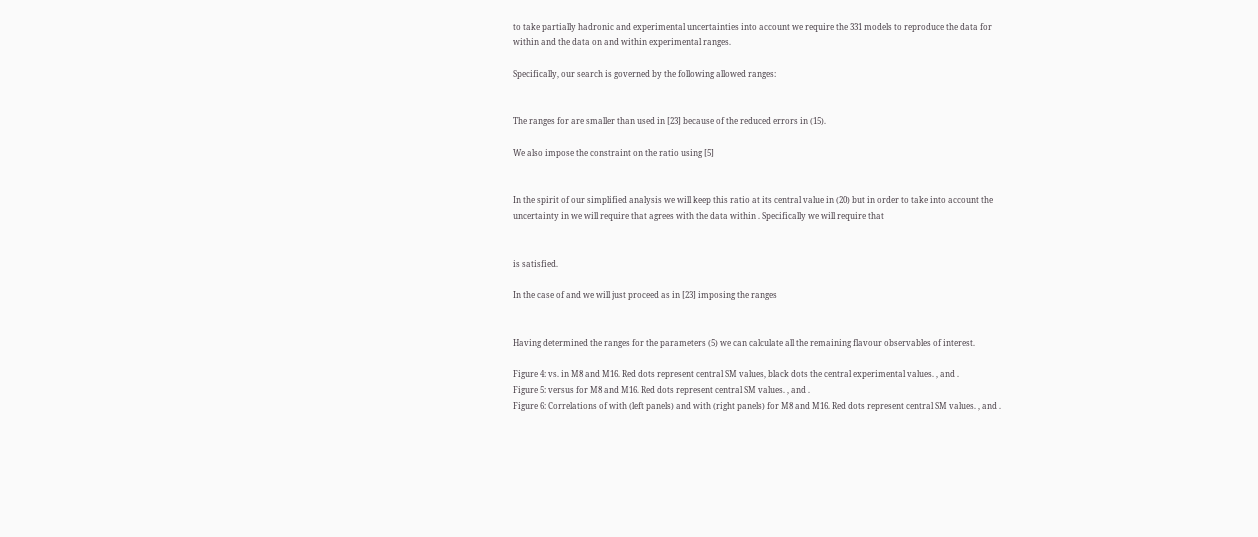to take partially hadronic and experimental uncertainties into account we require the 331 models to reproduce the data for within and the data on and within experimental ranges.

Specifically, our search is governed by the following allowed ranges:


The ranges for are smaller than used in [23] because of the reduced errors in (15).

We also impose the constraint on the ratio using [5]


In the spirit of our simplified analysis we will keep this ratio at its central value in (20) but in order to take into account the uncertainty in we will require that agrees with the data within . Specifically we will require that


is satisfied.

In the case of and we will just proceed as in [23] imposing the ranges


Having determined the ranges for the parameters (5) we can calculate all the remaining flavour observables of interest.

Figure 4: vs. in M8 and M16. Red dots represent central SM values, black dots the central experimental values. , and .
Figure 5: versus for M8 and M16. Red dots represent central SM values. , and .
Figure 6: Correlations of with (left panels) and with (right panels) for M8 and M16. Red dots represent central SM values. , and .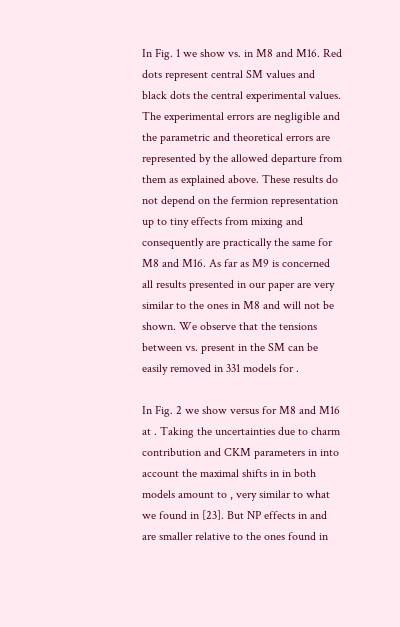In Fig. 1 we show vs. in M8 and M16. Red dots represent central SM values and black dots the central experimental values. The experimental errors are negligible and the parametric and theoretical errors are represented by the allowed departure from them as explained above. These results do not depend on the fermion representation up to tiny effects from mixing and consequently are practically the same for M8 and M16. As far as M9 is concerned all results presented in our paper are very similar to the ones in M8 and will not be shown. We observe that the tensions between vs. present in the SM can be easily removed in 331 models for .

In Fig. 2 we show versus for M8 and M16 at . Taking the uncertainties due to charm contribution and CKM parameters in into account the maximal shifts in in both models amount to , very similar to what we found in [23]. But NP effects in and are smaller relative to the ones found in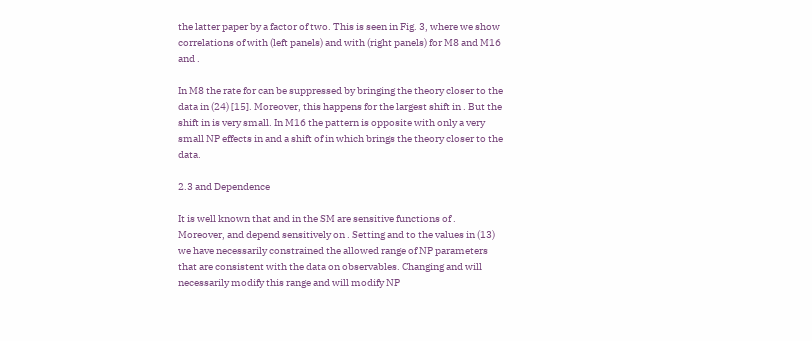the latter paper by a factor of two. This is seen in Fig. 3, where we show correlations of with (left panels) and with (right panels) for M8 and M16 and .

In M8 the rate for can be suppressed by bringing the theory closer to the data in (24) [15]. Moreover, this happens for the largest shift in . But the shift in is very small. In M16 the pattern is opposite with only a very small NP effects in and a shift of in which brings the theory closer to the data.

2.3 and Dependence

It is well known that and in the SM are sensitive functions of . Moreover, and depend sensitively on . Setting and to the values in (13) we have necessarily constrained the allowed range of NP parameters that are consistent with the data on observables. Changing and will necessarily modify this range and will modify NP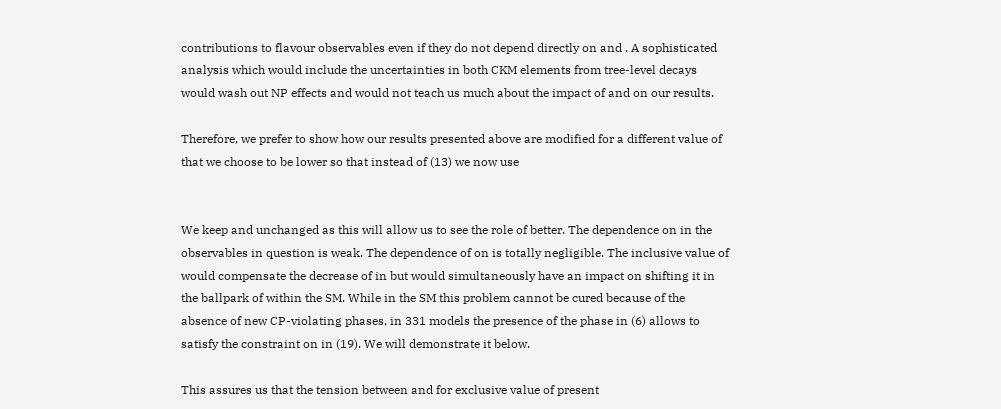contributions to flavour observables even if they do not depend directly on and . A sophisticated analysis which would include the uncertainties in both CKM elements from tree-level decays would wash out NP effects and would not teach us much about the impact of and on our results.

Therefore, we prefer to show how our results presented above are modified for a different value of that we choose to be lower so that instead of (13) we now use


We keep and unchanged as this will allow us to see the role of better. The dependence on in the observables in question is weak. The dependence of on is totally negligible. The inclusive value of would compensate the decrease of in but would simultaneously have an impact on shifting it in the ballpark of within the SM. While in the SM this problem cannot be cured because of the absence of new CP-violating phases, in 331 models the presence of the phase in (6) allows to satisfy the constraint on in (19). We will demonstrate it below.

This assures us that the tension between and for exclusive value of present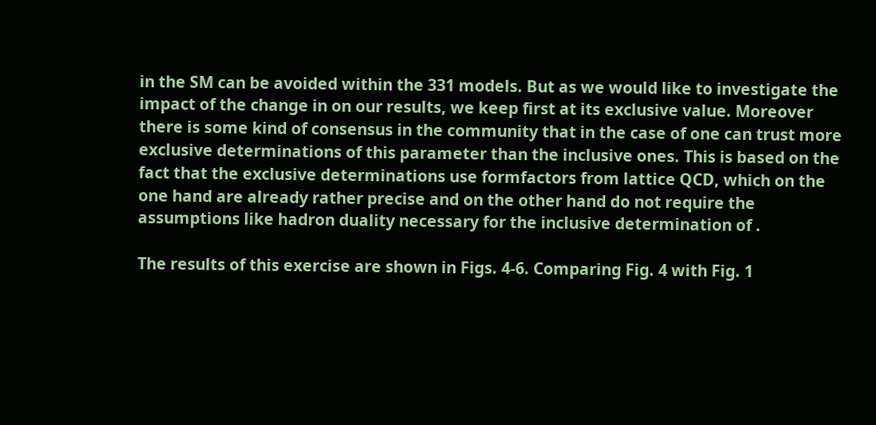in the SM can be avoided within the 331 models. But as we would like to investigate the impact of the change in on our results, we keep first at its exclusive value. Moreover there is some kind of consensus in the community that in the case of one can trust more exclusive determinations of this parameter than the inclusive ones. This is based on the fact that the exclusive determinations use formfactors from lattice QCD, which on the one hand are already rather precise and on the other hand do not require the assumptions like hadron duality necessary for the inclusive determination of .

The results of this exercise are shown in Figs. 4-6. Comparing Fig. 4 with Fig. 1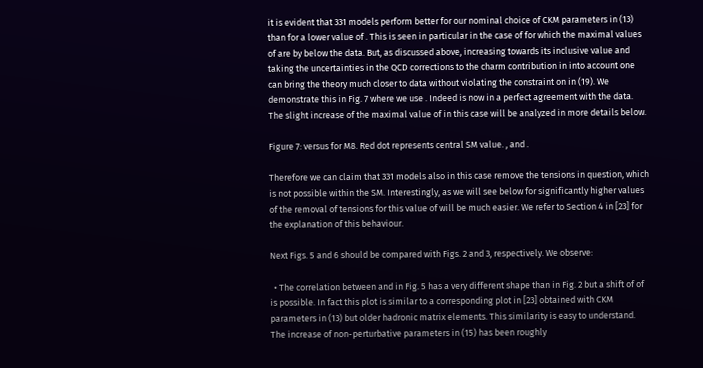it is evident that 331 models perform better for our nominal choice of CKM parameters in (13) than for a lower value of . This is seen in particular in the case of for which the maximal values of are by below the data. But, as discussed above, increasing towards its inclusive value and taking the uncertainties in the QCD corrections to the charm contribution in into account one can bring the theory much closer to data without violating the constraint on in (19). We demonstrate this in Fig. 7 where we use . Indeed is now in a perfect agreement with the data. The slight increase of the maximal value of in this case will be analyzed in more details below.

Figure 7: versus for M8. Red dot represents central SM value. , and .

Therefore we can claim that 331 models also in this case remove the tensions in question, which is not possible within the SM. Interestingly, as we will see below for significantly higher values of the removal of tensions for this value of will be much easier. We refer to Section 4 in [23] for the explanation of this behaviour.

Next Figs. 5 and 6 should be compared with Figs. 2 and 3, respectively. We observe:

  • The correlation between and in Fig. 5 has a very different shape than in Fig. 2 but a shift of of is possible. In fact this plot is similar to a corresponding plot in [23] obtained with CKM parameters in (13) but older hadronic matrix elements. This similarity is easy to understand. The increase of non-perturbative parameters in (15) has been roughly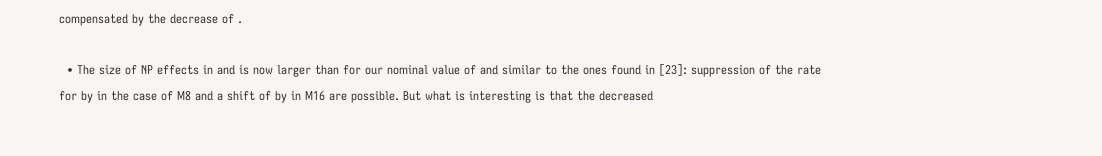compensated by the decrease of .

  • The size of NP effects in and is now larger than for our nominal value of and similar to the ones found in [23]: suppression of the rate for by in the case of M8 and a shift of by in M16 are possible. But what is interesting is that the decreased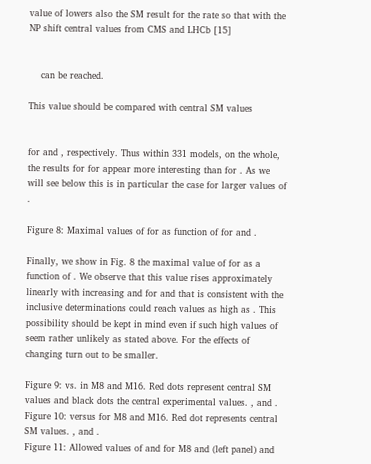value of lowers also the SM result for the rate so that with the NP shift central values from CMS and LHCb [15]


    can be reached.

This value should be compared with central SM values


for and , respectively. Thus within 331 models, on the whole, the results for for appear more interesting than for . As we will see below this is in particular the case for larger values of .

Figure 8: Maximal values of for as function of for and .

Finally, we show in Fig. 8 the maximal value of for as a function of . We observe that this value rises approximately linearly with increasing and for and that is consistent with the inclusive determinations could reach values as high as . This possibility should be kept in mind even if such high values of seem rather unlikely as stated above. For the effects of changing turn out to be smaller.

Figure 9: vs. in M8 and M16. Red dots represent central SM values and black dots the central experimental values. , and .
Figure 10: versus for M8 and M16. Red dot represents central SM values. , and .
Figure 11: Allowed values of and for M8 and (left panel) and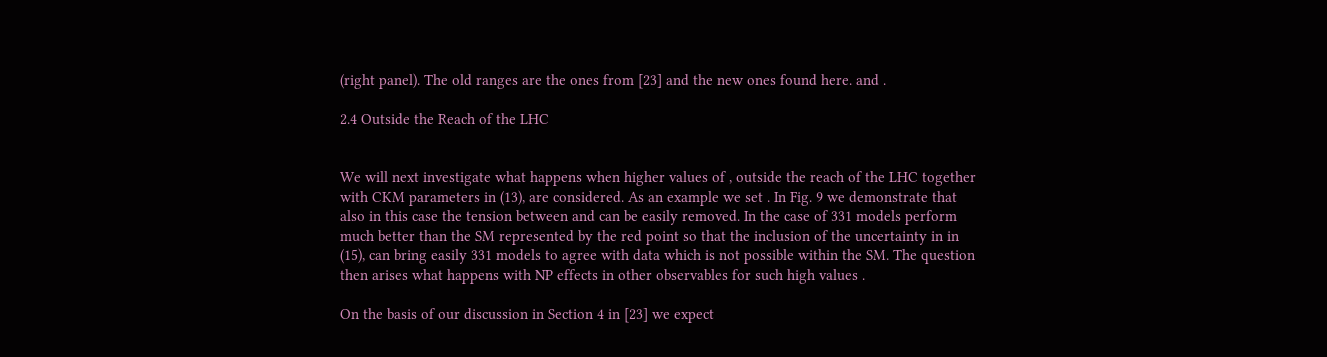(right panel). The old ranges are the ones from [23] and the new ones found here. and .

2.4 Outside the Reach of the LHC


We will next investigate what happens when higher values of , outside the reach of the LHC together with CKM parameters in (13), are considered. As an example we set . In Fig. 9 we demonstrate that also in this case the tension between and can be easily removed. In the case of 331 models perform much better than the SM represented by the red point so that the inclusion of the uncertainty in in (15), can bring easily 331 models to agree with data which is not possible within the SM. The question then arises what happens with NP effects in other observables for such high values .

On the basis of our discussion in Section 4 in [23] we expect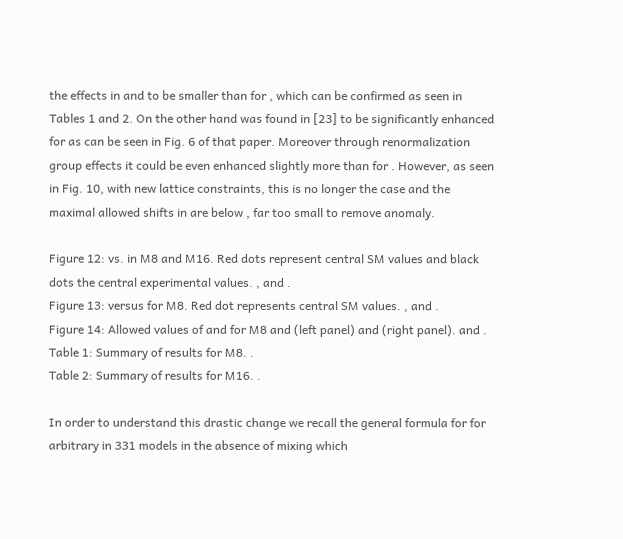the effects in and to be smaller than for , which can be confirmed as seen in Tables 1 and 2. On the other hand was found in [23] to be significantly enhanced for as can be seen in Fig. 6 of that paper. Moreover through renormalization group effects it could be even enhanced slightly more than for . However, as seen in Fig. 10, with new lattice constraints, this is no longer the case and the maximal allowed shifts in are below , far too small to remove anomaly.

Figure 12: vs. in M8 and M16. Red dots represent central SM values and black dots the central experimental values. , and .
Figure 13: versus for M8. Red dot represents central SM values. , and .
Figure 14: Allowed values of and for M8 and (left panel) and (right panel). and .
Table 1: Summary of results for M8. .
Table 2: Summary of results for M16. .

In order to understand this drastic change we recall the general formula for for arbitrary in 331 models in the absence of mixing which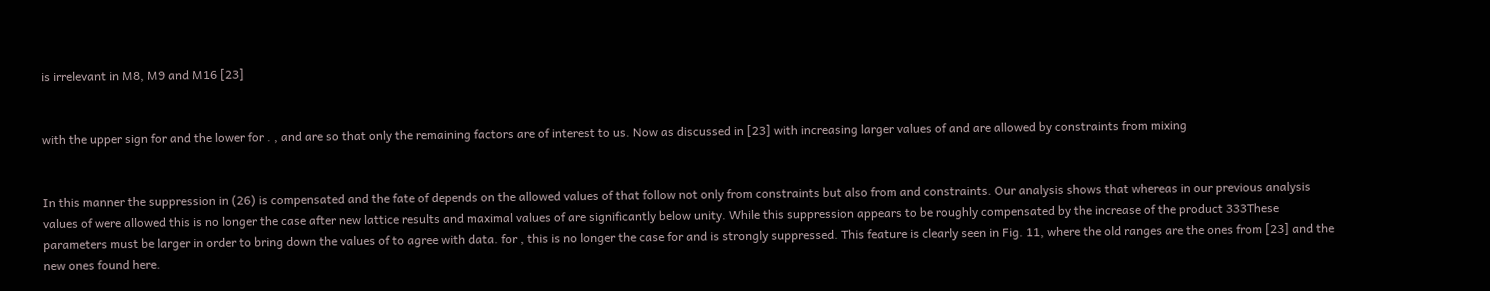is irrelevant in M8, M9 and M16 [23]


with the upper sign for and the lower for . , and are so that only the remaining factors are of interest to us. Now as discussed in [23] with increasing larger values of and are allowed by constraints from mixing


In this manner the suppression in (26) is compensated and the fate of depends on the allowed values of that follow not only from constraints but also from and constraints. Our analysis shows that whereas in our previous analysis values of were allowed this is no longer the case after new lattice results and maximal values of are significantly below unity. While this suppression appears to be roughly compensated by the increase of the product 333These parameters must be larger in order to bring down the values of to agree with data. for , this is no longer the case for and is strongly suppressed. This feature is clearly seen in Fig. 11, where the old ranges are the ones from [23] and the new ones found here.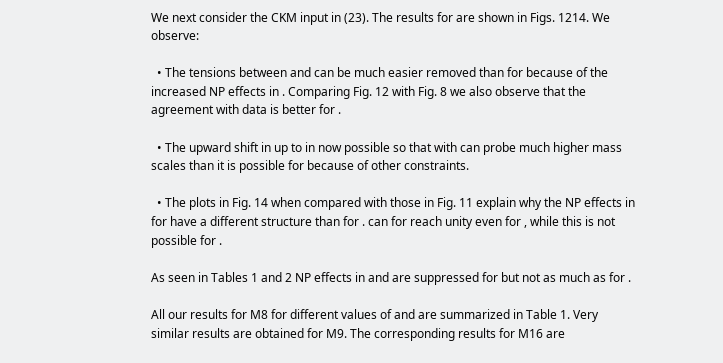We next consider the CKM input in (23). The results for are shown in Figs. 1214. We observe:

  • The tensions between and can be much easier removed than for because of the increased NP effects in . Comparing Fig. 12 with Fig. 8 we also observe that the agreement with data is better for .

  • The upward shift in up to in now possible so that with can probe much higher mass scales than it is possible for because of other constraints.

  • The plots in Fig. 14 when compared with those in Fig. 11 explain why the NP effects in for have a different structure than for . can for reach unity even for , while this is not possible for .

As seen in Tables 1 and 2 NP effects in and are suppressed for but not as much as for .

All our results for M8 for different values of and are summarized in Table 1. Very similar results are obtained for M9. The corresponding results for M16 are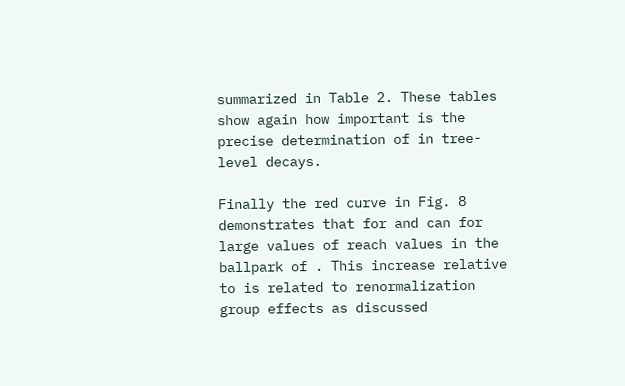summarized in Table 2. These tables show again how important is the precise determination of in tree-level decays.

Finally the red curve in Fig. 8 demonstrates that for and can for large values of reach values in the ballpark of . This increase relative to is related to renormalization group effects as discussed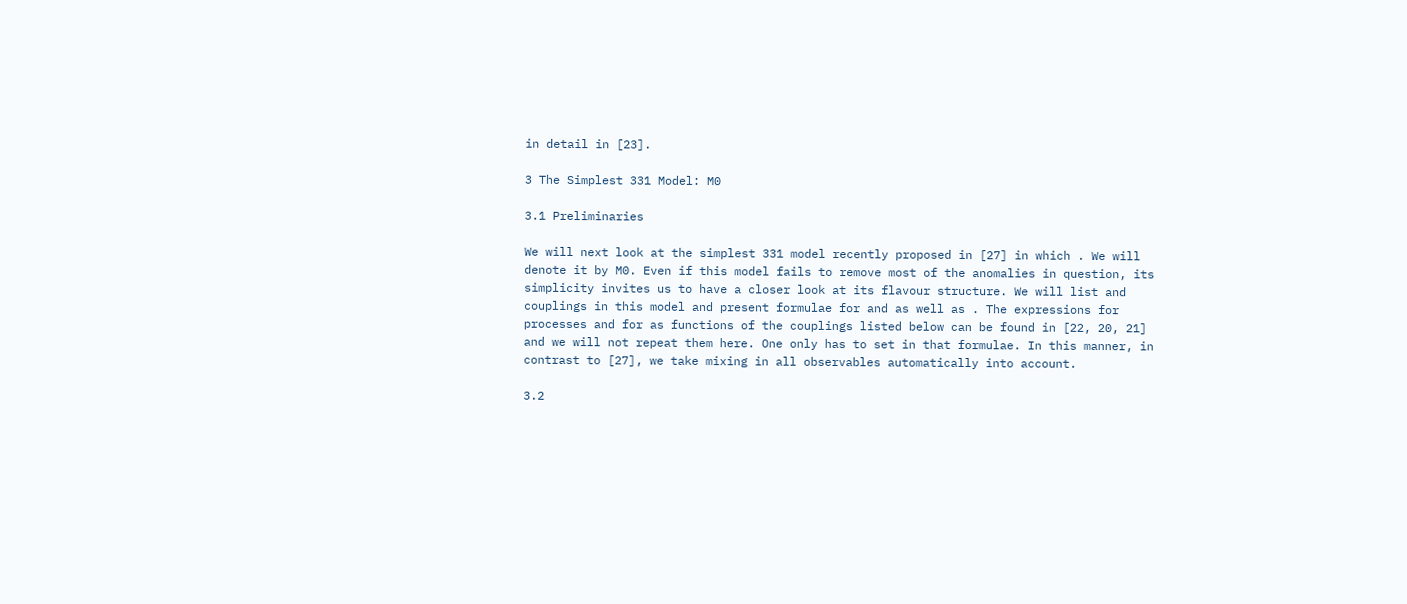in detail in [23].

3 The Simplest 331 Model: M0

3.1 Preliminaries

We will next look at the simplest 331 model recently proposed in [27] in which . We will denote it by M0. Even if this model fails to remove most of the anomalies in question, its simplicity invites us to have a closer look at its flavour structure. We will list and couplings in this model and present formulae for and as well as . The expressions for processes and for as functions of the couplings listed below can be found in [22, 20, 21] and we will not repeat them here. One only has to set in that formulae. In this manner, in contrast to [27], we take mixing in all observables automatically into account.

3.2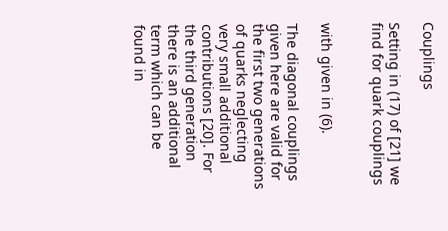Couplings

Setting in (17) of [21] we find for quark couplings


with given in (6).

The diagonal couplings given here are valid for the first two generations of quarks neglecting very small additional contributions [20]. For the third generation there is an additional term which can be found in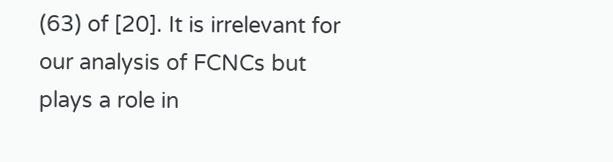(63) of [20]. It is irrelevant for our analysis of FCNCs but plays a role in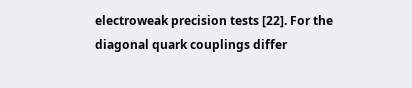electroweak precision tests [22]. For the diagonal quark couplings differ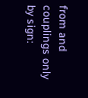from and couplings only by sign: